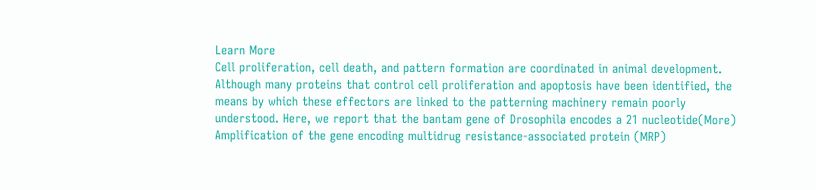Learn More
Cell proliferation, cell death, and pattern formation are coordinated in animal development. Although many proteins that control cell proliferation and apoptosis have been identified, the means by which these effectors are linked to the patterning machinery remain poorly understood. Here, we report that the bantam gene of Drosophila encodes a 21 nucleotide(More)
Amplification of the gene encoding multidrug resistance-associated protein (MRP)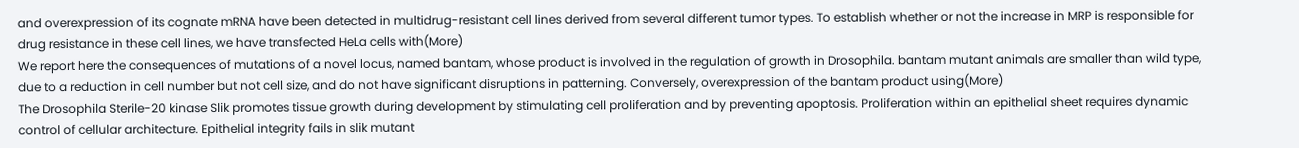and overexpression of its cognate mRNA have been detected in multidrug-resistant cell lines derived from several different tumor types. To establish whether or not the increase in MRP is responsible for drug resistance in these cell lines, we have transfected HeLa cells with(More)
We report here the consequences of mutations of a novel locus, named bantam, whose product is involved in the regulation of growth in Drosophila. bantam mutant animals are smaller than wild type, due to a reduction in cell number but not cell size, and do not have significant disruptions in patterning. Conversely, overexpression of the bantam product using(More)
The Drosophila Sterile-20 kinase Slik promotes tissue growth during development by stimulating cell proliferation and by preventing apoptosis. Proliferation within an epithelial sheet requires dynamic control of cellular architecture. Epithelial integrity fails in slik mutant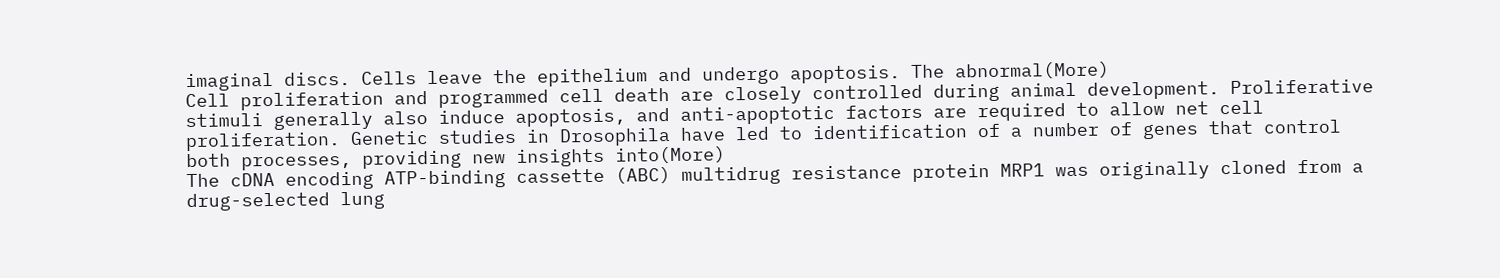imaginal discs. Cells leave the epithelium and undergo apoptosis. The abnormal(More)
Cell proliferation and programmed cell death are closely controlled during animal development. Proliferative stimuli generally also induce apoptosis, and anti-apoptotic factors are required to allow net cell proliferation. Genetic studies in Drosophila have led to identification of a number of genes that control both processes, providing new insights into(More)
The cDNA encoding ATP-binding cassette (ABC) multidrug resistance protein MRP1 was originally cloned from a drug-selected lung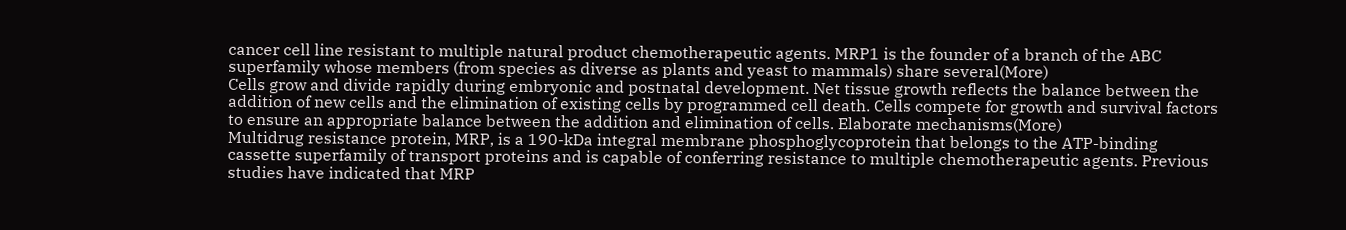cancer cell line resistant to multiple natural product chemotherapeutic agents. MRP1 is the founder of a branch of the ABC superfamily whose members (from species as diverse as plants and yeast to mammals) share several(More)
Cells grow and divide rapidly during embryonic and postnatal development. Net tissue growth reflects the balance between the addition of new cells and the elimination of existing cells by programmed cell death. Cells compete for growth and survival factors to ensure an appropriate balance between the addition and elimination of cells. Elaborate mechanisms(More)
Multidrug resistance protein, MRP, is a 190-kDa integral membrane phosphoglycoprotein that belongs to the ATP-binding cassette superfamily of transport proteins and is capable of conferring resistance to multiple chemotherapeutic agents. Previous studies have indicated that MRP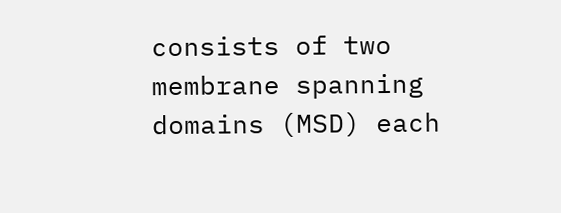consists of two membrane spanning domains (MSD) each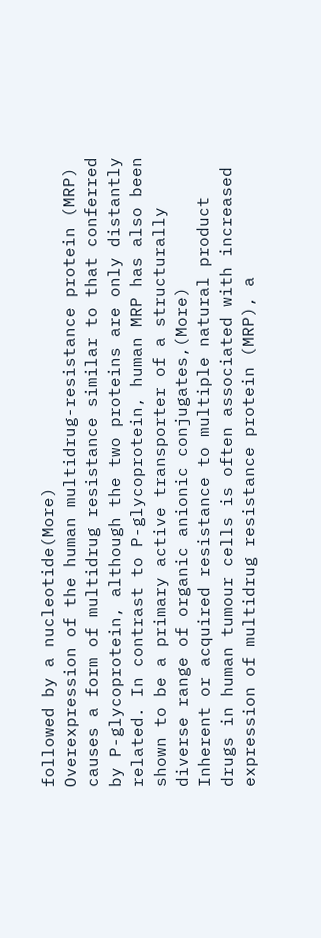followed by a nucleotide(More)
Overexpression of the human multidrug-resistance protein (MRP) causes a form of multidrug resistance similar to that conferred by P-glycoprotein, although the two proteins are only distantly related. In contrast to P-glycoprotein, human MRP has also been shown to be a primary active transporter of a structurally diverse range of organic anionic conjugates,(More)
Inherent or acquired resistance to multiple natural product drugs in human tumour cells is often associated with increased expression of multidrug resistance protein (MRP), a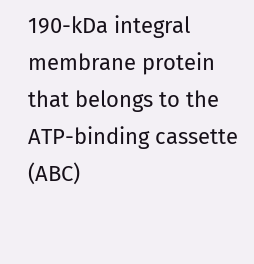190-kDa integral membrane protein that belongs to the ATP-binding cassette (ABC)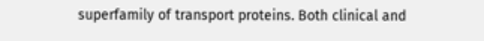superfamily of transport proteins. Both clinical and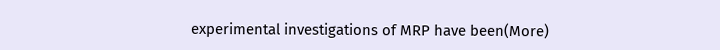experimental investigations of MRP have been(More)